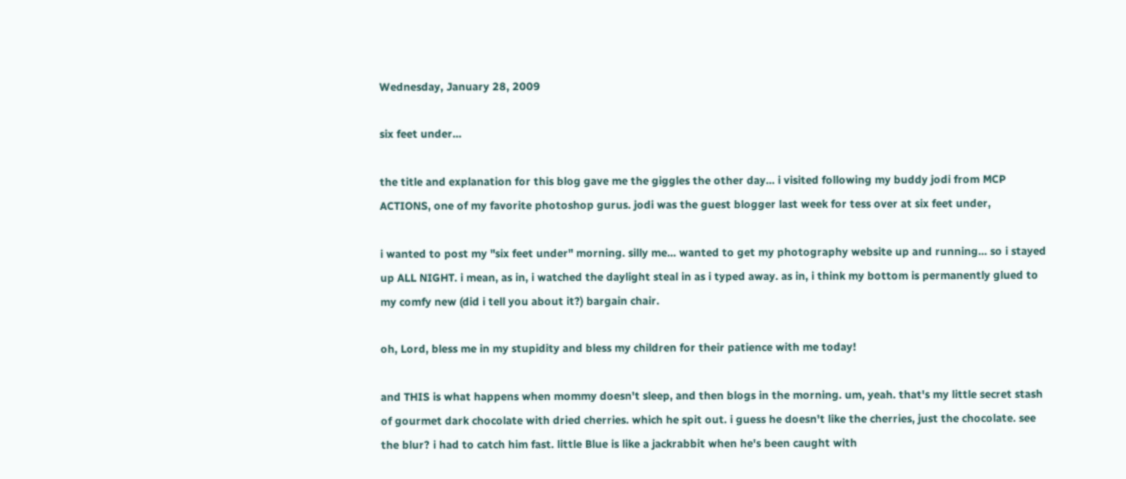Wednesday, January 28, 2009

six feet under...

the title and explanation for this blog gave me the giggles the other day... i visited following my buddy jodi from MCP ACTIONS, one of my favorite photoshop gurus. jodi was the guest blogger last week for tess over at six feet under,

i wanted to post my "six feet under" morning. silly me... wanted to get my photography website up and running... so i stayed up ALL NIGHT. i mean, as in, i watched the daylight steal in as i typed away. as in, i think my bottom is permanently glued to my comfy new (did i tell you about it?) bargain chair.

oh, Lord, bless me in my stupidity and bless my children for their patience with me today!

and THIS is what happens when mommy doesn't sleep, and then blogs in the morning. um, yeah. that's my little secret stash of gourmet dark chocolate with dried cherries. which he spit out. i guess he doesn't like the cherries, just the chocolate. see the blur? i had to catch him fast. little Blue is like a jackrabbit when he's been caught with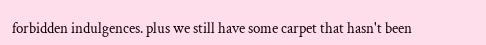forbidden indulgences. plus we still have some carpet that hasn't been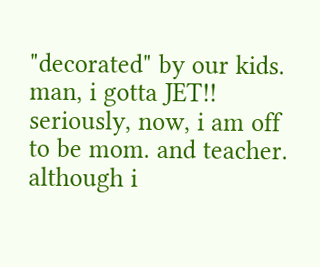"decorated" by our kids. man, i gotta JET!!
seriously, now, i am off to be mom. and teacher. although i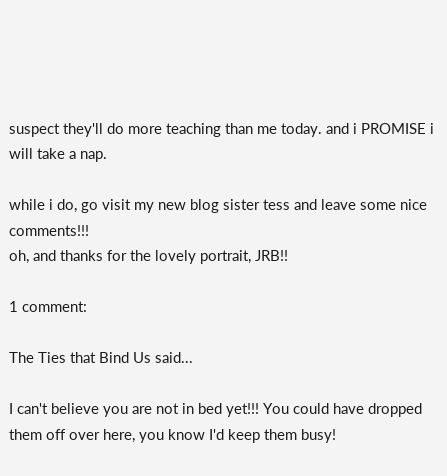suspect they'll do more teaching than me today. and i PROMISE i will take a nap.

while i do, go visit my new blog sister tess and leave some nice comments!!!
oh, and thanks for the lovely portrait, JRB!!

1 comment:

The Ties that Bind Us said...

I can't believe you are not in bed yet!!! You could have dropped them off over here, you know I'd keep them busy!